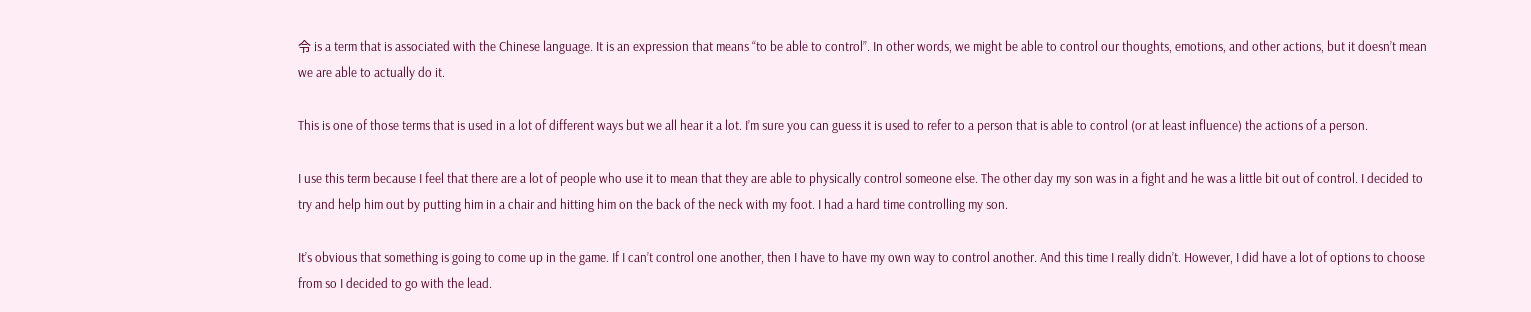令 is a term that is associated with the Chinese language. It is an expression that means “to be able to control”. In other words, we might be able to control our thoughts, emotions, and other actions, but it doesn’t mean we are able to actually do it.

This is one of those terms that is used in a lot of different ways but we all hear it a lot. I’m sure you can guess it is used to refer to a person that is able to control (or at least influence) the actions of a person.

I use this term because I feel that there are a lot of people who use it to mean that they are able to physically control someone else. The other day my son was in a fight and he was a little bit out of control. I decided to try and help him out by putting him in a chair and hitting him on the back of the neck with my foot. I had a hard time controlling my son.

It’s obvious that something is going to come up in the game. If I can’t control one another, then I have to have my own way to control another. And this time I really didn’t. However, I did have a lot of options to choose from so I decided to go with the lead.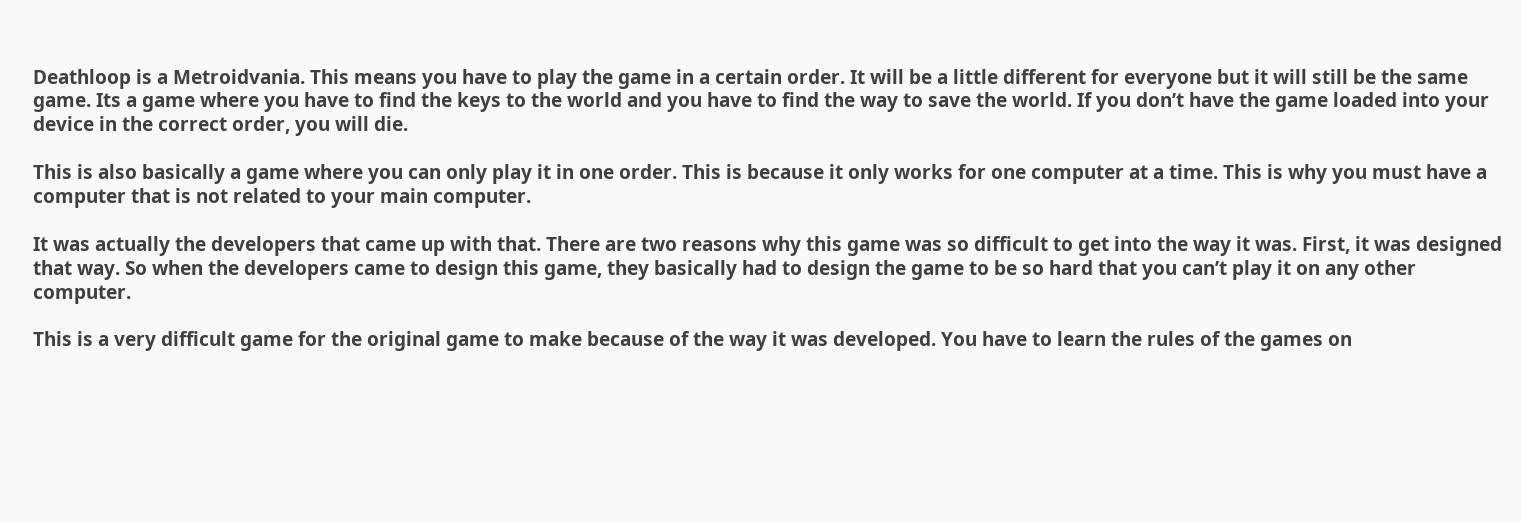Deathloop is a Metroidvania. This means you have to play the game in a certain order. It will be a little different for everyone but it will still be the same game. Its a game where you have to find the keys to the world and you have to find the way to save the world. If you don’t have the game loaded into your device in the correct order, you will die.

This is also basically a game where you can only play it in one order. This is because it only works for one computer at a time. This is why you must have a computer that is not related to your main computer.

It was actually the developers that came up with that. There are two reasons why this game was so difficult to get into the way it was. First, it was designed that way. So when the developers came to design this game, they basically had to design the game to be so hard that you can’t play it on any other computer.

This is a very difficult game for the original game to make because of the way it was developed. You have to learn the rules of the games on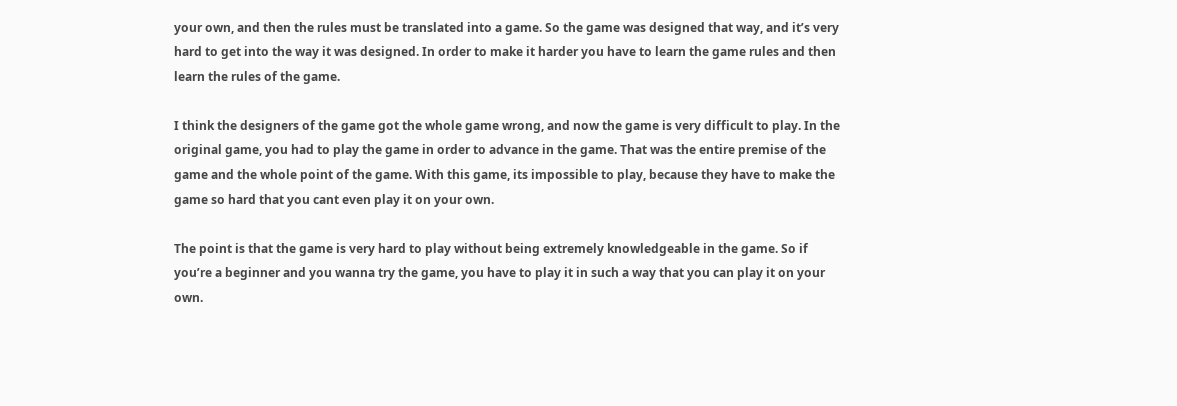your own, and then the rules must be translated into a game. So the game was designed that way, and it’s very hard to get into the way it was designed. In order to make it harder you have to learn the game rules and then learn the rules of the game.

I think the designers of the game got the whole game wrong, and now the game is very difficult to play. In the original game, you had to play the game in order to advance in the game. That was the entire premise of the game and the whole point of the game. With this game, its impossible to play, because they have to make the game so hard that you cant even play it on your own.

The point is that the game is very hard to play without being extremely knowledgeable in the game. So if you’re a beginner and you wanna try the game, you have to play it in such a way that you can play it on your own.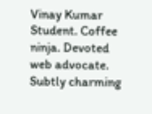Vinay Kumar
Student. Coffee ninja. Devoted web advocate. Subtly charming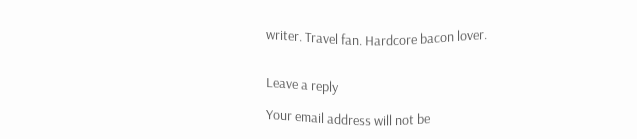writer. Travel fan. Hardcore bacon lover.


Leave a reply

Your email address will not be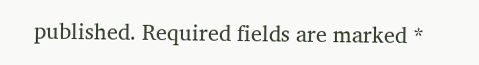published. Required fields are marked *